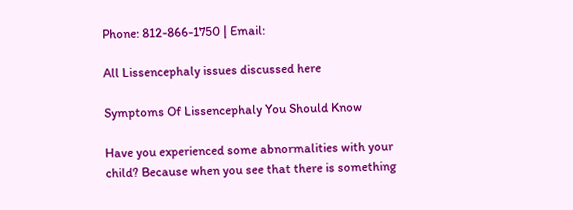Phone: 812-866-1750 | Email:

All Lissencephaly issues discussed here

Symptoms Of Lissencephaly You Should Know

Have you experienced some abnormalities with your child? Because when you see that there is something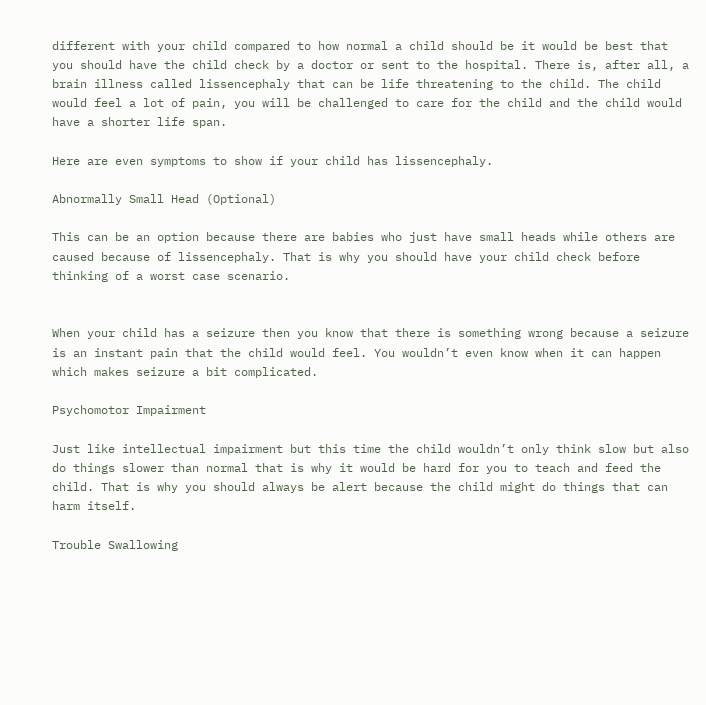different with your child compared to how normal a child should be it would be best that you should have the child check by a doctor or sent to the hospital. There is, after all, a brain illness called lissencephaly that can be life threatening to the child. The child would feel a lot of pain, you will be challenged to care for the child and the child would have a shorter life span.

Here are even symptoms to show if your child has lissencephaly.

Abnormally Small Head (Optional)

This can be an option because there are babies who just have small heads while others are caused because of lissencephaly. That is why you should have your child check before thinking of a worst case scenario.


When your child has a seizure then you know that there is something wrong because a seizure is an instant pain that the child would feel. You wouldn’t even know when it can happen which makes seizure a bit complicated.

Psychomotor Impairment

Just like intellectual impairment but this time the child wouldn’t only think slow but also do things slower than normal that is why it would be hard for you to teach and feed the child. That is why you should always be alert because the child might do things that can harm itself.

Trouble Swallowing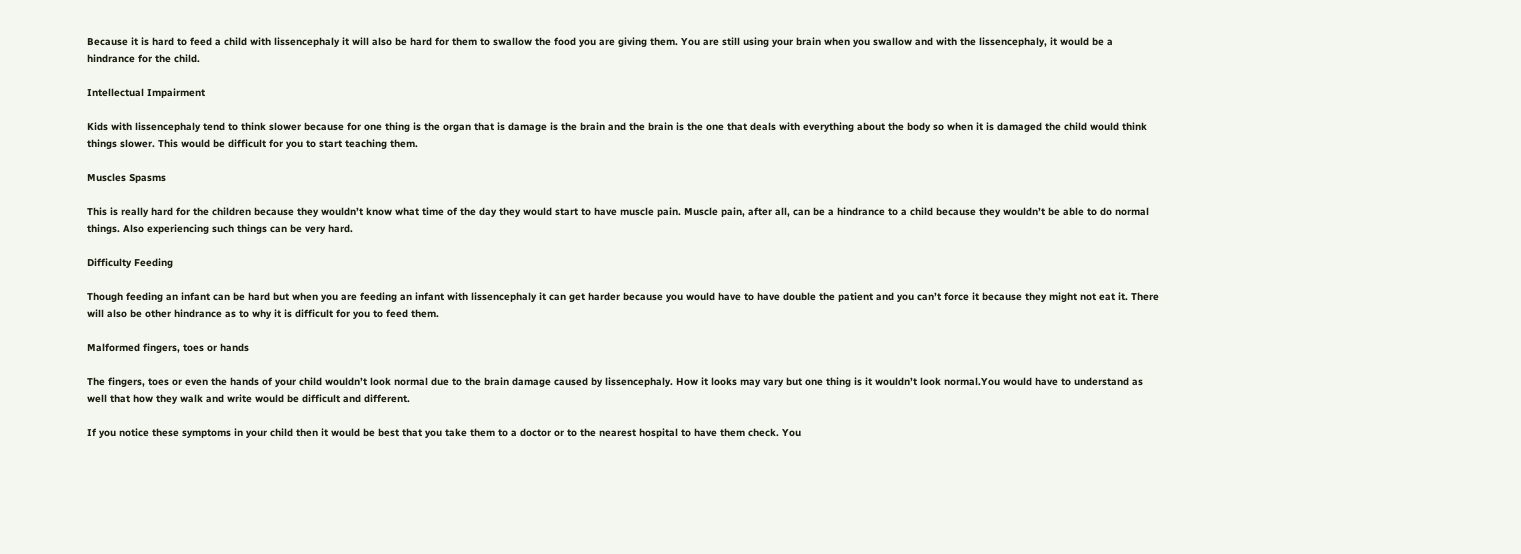Because it is hard to feed a child with lissencephaly it will also be hard for them to swallow the food you are giving them. You are still using your brain when you swallow and with the lissencephaly, it would be a hindrance for the child.

Intellectual Impairment

Kids with lissencephaly tend to think slower because for one thing is the organ that is damage is the brain and the brain is the one that deals with everything about the body so when it is damaged the child would think things slower. This would be difficult for you to start teaching them.

Muscles Spasms

This is really hard for the children because they wouldn’t know what time of the day they would start to have muscle pain. Muscle pain, after all, can be a hindrance to a child because they wouldn’t be able to do normal things. Also experiencing such things can be very hard.

Difficulty Feeding

Though feeding an infant can be hard but when you are feeding an infant with lissencephaly it can get harder because you would have to have double the patient and you can’t force it because they might not eat it. There will also be other hindrance as to why it is difficult for you to feed them.

Malformed fingers, toes or hands

The fingers, toes or even the hands of your child wouldn’t look normal due to the brain damage caused by lissencephaly. How it looks may vary but one thing is it wouldn’t look normal.You would have to understand as well that how they walk and write would be difficult and different.

If you notice these symptoms in your child then it would be best that you take them to a doctor or to the nearest hospital to have them check. You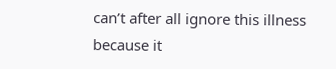can’t after all ignore this illness because it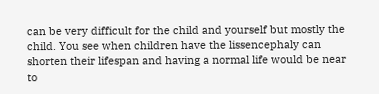can be very difficult for the child and yourself but mostly the child. You see when children have the lissencephaly can shorten their lifespan and having a normal life would be near to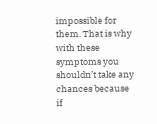impossible for them. That is why with these symptoms you shouldn’t take any chances because if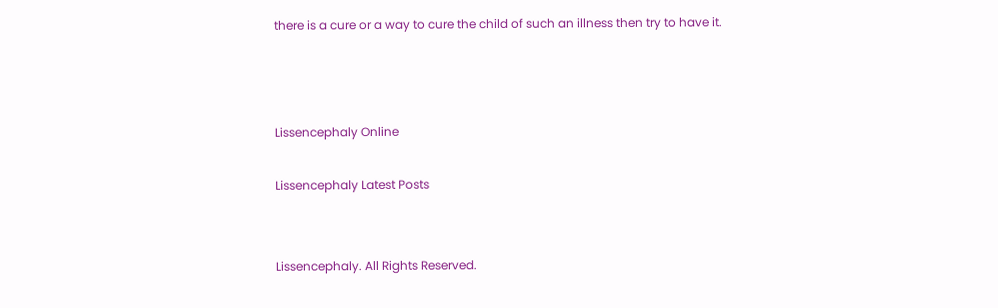there is a cure or a way to cure the child of such an illness then try to have it.



Lissencephaly Online

Lissencephaly Latest Posts


Lissencephaly. All Rights Reserved.